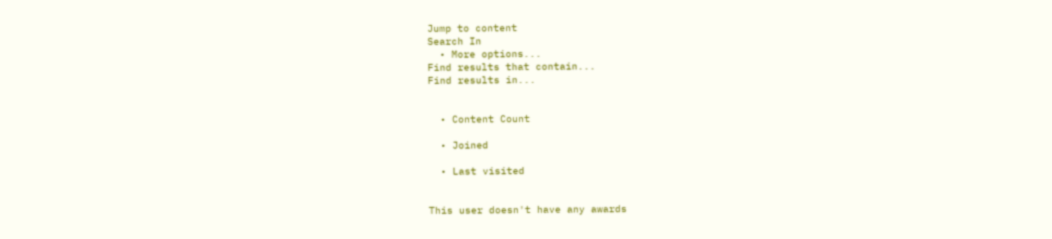Jump to content
Search In
  • More options...
Find results that contain...
Find results in...


  • Content Count

  • Joined

  • Last visited


This user doesn't have any awards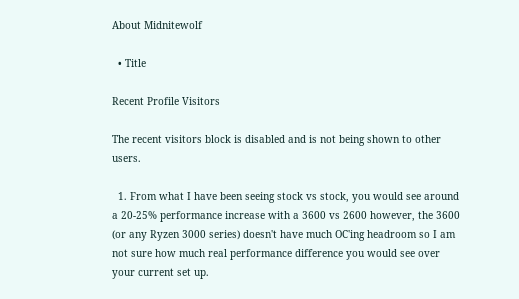About Midnitewolf

  • Title

Recent Profile Visitors

The recent visitors block is disabled and is not being shown to other users.

  1. From what I have been seeing stock vs stock, you would see around a 20-25% performance increase with a 3600 vs 2600 however, the 3600 (or any Ryzen 3000 series) doesn't have much OC'ing headroom so I am not sure how much real performance difference you would see over your current set up.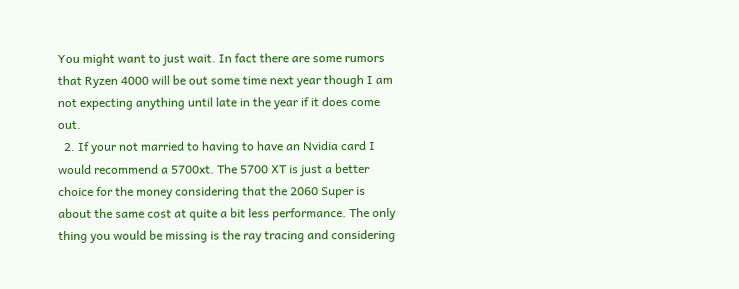You might want to just wait. In fact there are some rumors that Ryzen 4000 will be out some time next year though I am not expecting anything until late in the year if it does come out.
  2. If your not married to having to have an Nvidia card I would recommend a 5700xt. The 5700 XT is just a better choice for the money considering that the 2060 Super is about the same cost at quite a bit less performance. The only thing you would be missing is the ray tracing and considering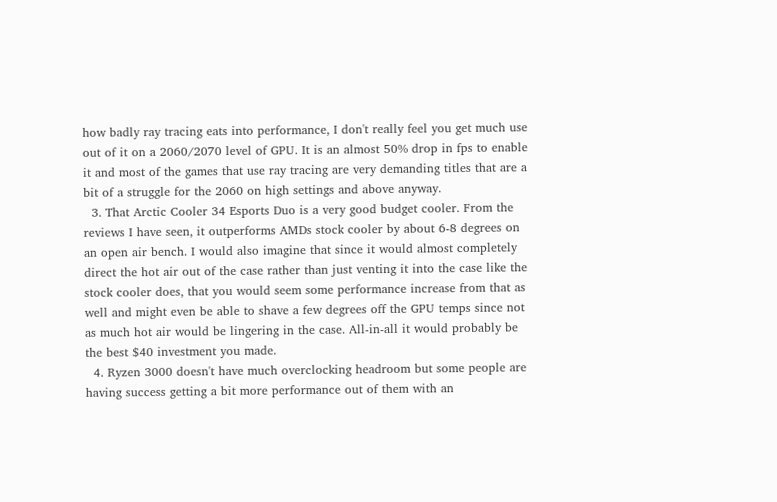how badly ray tracing eats into performance, I don't really feel you get much use out of it on a 2060/2070 level of GPU. It is an almost 50% drop in fps to enable it and most of the games that use ray tracing are very demanding titles that are a bit of a struggle for the 2060 on high settings and above anyway.
  3. That Arctic Cooler 34 Esports Duo is a very good budget cooler. From the reviews I have seen, it outperforms AMDs stock cooler by about 6-8 degrees on an open air bench. I would also imagine that since it would almost completely direct the hot air out of the case rather than just venting it into the case like the stock cooler does, that you would seem some performance increase from that as well and might even be able to shave a few degrees off the GPU temps since not as much hot air would be lingering in the case. All-in-all it would probably be the best $40 investment you made.
  4. Ryzen 3000 doesn't have much overclocking headroom but some people are having success getting a bit more performance out of them with an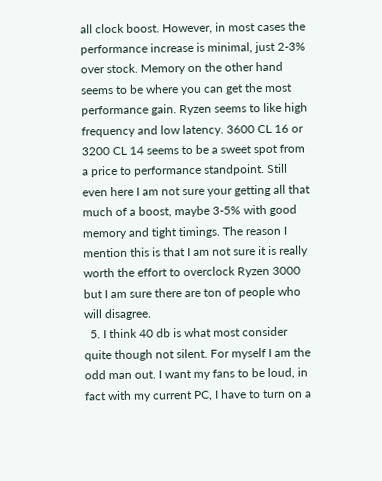all clock boost. However, in most cases the performance increase is minimal, just 2-3% over stock. Memory on the other hand seems to be where you can get the most performance gain. Ryzen seems to like high frequency and low latency. 3600 CL 16 or 3200 CL 14 seems to be a sweet spot from a price to performance standpoint. Still even here I am not sure your getting all that much of a boost, maybe 3-5% with good memory and tight timings. The reason I mention this is that I am not sure it is really worth the effort to overclock Ryzen 3000 but I am sure there are ton of people who will disagree.
  5. I think 40 db is what most consider quite though not silent. For myself I am the odd man out. I want my fans to be loud, in fact with my current PC, I have to turn on a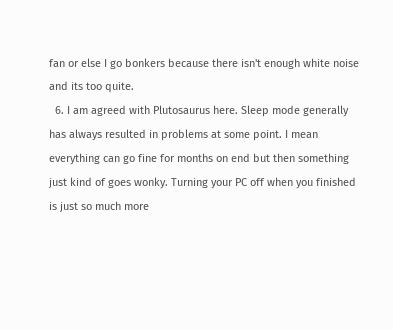fan or else I go bonkers because there isn't enough white noise and its too quite.
  6. I am agreed with Plutosaurus here. Sleep mode generally has always resulted in problems at some point. I mean everything can go fine for months on end but then something just kind of goes wonky. Turning your PC off when you finished is just so much more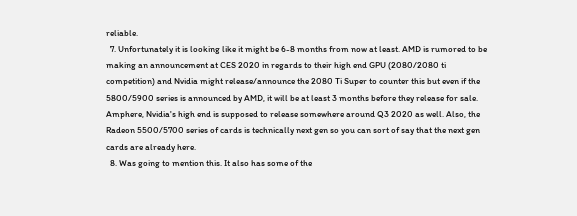reliable.
  7. Unfortunately it is looking like it might be 6-8 months from now at least. AMD is rumored to be making an announcement at CES 2020 in regards to their high end GPU (2080/2080 ti competition) and Nvidia might release/announce the 2080 Ti Super to counter this but even if the 5800/5900 series is announced by AMD, it will be at least 3 months before they release for sale. Amphere, Nvidia's high end is supposed to release somewhere around Q3 2020 as well. Also, the Radeon 5500/5700 series of cards is technically next gen so you can sort of say that the next gen cards are already here.
  8. Was going to mention this. It also has some of the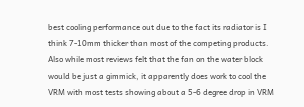best cooling performance out due to the fact its radiator is I think 7-10mm thicker than most of the competing products. Also while most reviews felt that the fan on the water block would be just a gimmick, it apparently does work to cool the VRM with most tests showing about a 5-6 degree drop in VRM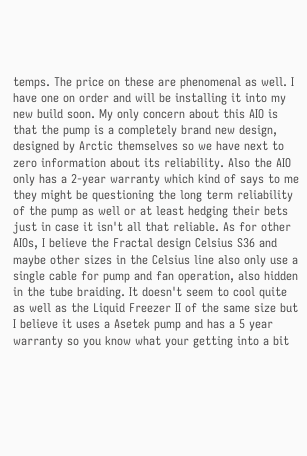temps. The price on these are phenomenal as well. I have one on order and will be installing it into my new build soon. My only concern about this AIO is that the pump is a completely brand new design, designed by Arctic themselves so we have next to zero information about its reliability. Also the AIO only has a 2-year warranty which kind of says to me they might be questioning the long term reliability of the pump as well or at least hedging their bets just in case it isn't all that reliable. As for other AIOs, I believe the Fractal design Celsius S36 and maybe other sizes in the Celsius line also only use a single cable for pump and fan operation, also hidden in the tube braiding. It doesn't seem to cool quite as well as the Liquid Freezer II of the same size but I believe it uses a Asetek pump and has a 5 year warranty so you know what your getting into a bit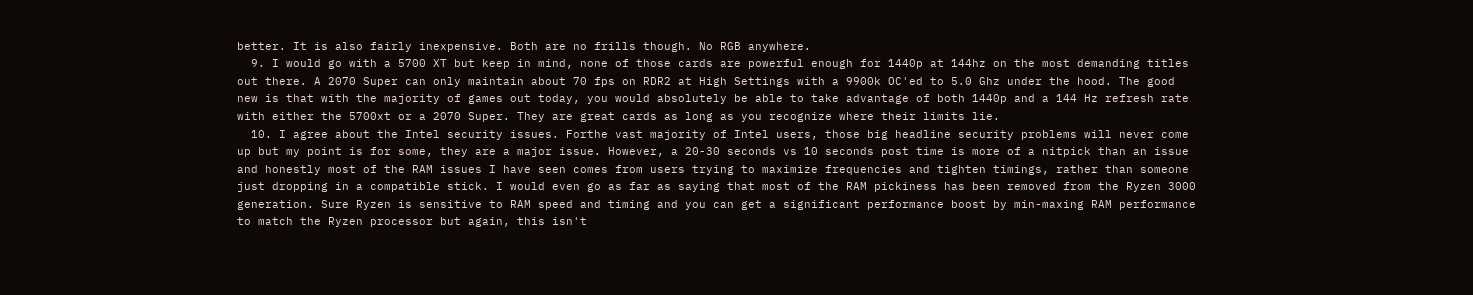better. It is also fairly inexpensive. Both are no frills though. No RGB anywhere.
  9. I would go with a 5700 XT but keep in mind, none of those cards are powerful enough for 1440p at 144hz on the most demanding titles out there. A 2070 Super can only maintain about 70 fps on RDR2 at High Settings with a 9900k OC'ed to 5.0 Ghz under the hood. The good new is that with the majority of games out today, you would absolutely be able to take advantage of both 1440p and a 144 Hz refresh rate with either the 5700xt or a 2070 Super. They are great cards as long as you recognize where their limits lie.
  10. I agree about the Intel security issues. Forthe vast majority of Intel users, those big headline security problems will never come up but my point is for some, they are a major issue. However, a 20-30 seconds vs 10 seconds post time is more of a nitpick than an issue and honestly most of the RAM issues I have seen comes from users trying to maximize frequencies and tighten timings, rather than someone just dropping in a compatible stick. I would even go as far as saying that most of the RAM pickiness has been removed from the Ryzen 3000 generation. Sure Ryzen is sensitive to RAM speed and timing and you can get a significant performance boost by min-maxing RAM performance to match the Ryzen processor but again, this isn't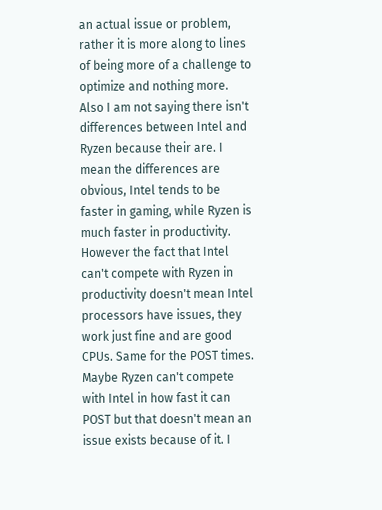an actual issue or problem, rather it is more along to lines of being more of a challenge to optimize and nothing more. Also I am not saying there isn't differences between Intel and Ryzen because their are. I mean the differences are obvious, Intel tends to be faster in gaming, while Ryzen is much faster in productivity. However the fact that Intel can't compete with Ryzen in productivity doesn't mean Intel processors have issues, they work just fine and are good CPUs. Same for the POST times. Maybe Ryzen can't compete with Intel in how fast it can POST but that doesn't mean an issue exists because of it. I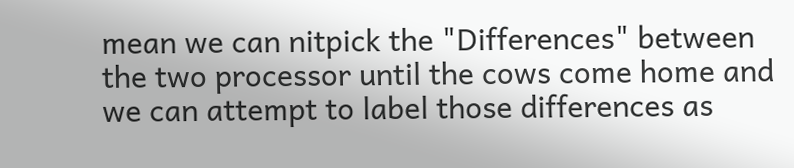mean we can nitpick the "Differences" between the two processor until the cows come home and we can attempt to label those differences as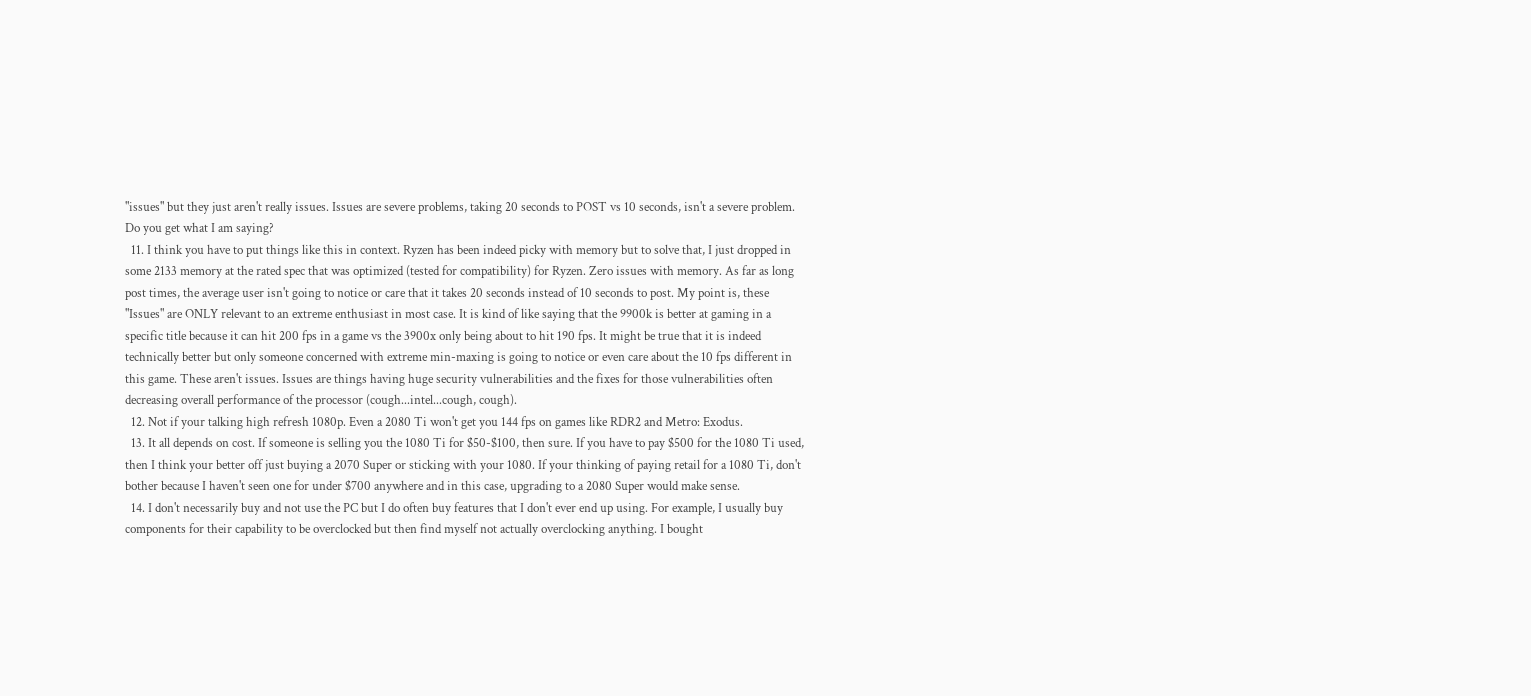"issues" but they just aren't really issues. Issues are severe problems, taking 20 seconds to POST vs 10 seconds, isn't a severe problem. Do you get what I am saying?
  11. I think you have to put things like this in context. Ryzen has been indeed picky with memory but to solve that, I just dropped in some 2133 memory at the rated spec that was optimized (tested for compatibility) for Ryzen. Zero issues with memory. As far as long post times, the average user isn't going to notice or care that it takes 20 seconds instead of 10 seconds to post. My point is, these "Issues" are ONLY relevant to an extreme enthusiast in most case. It is kind of like saying that the 9900k is better at gaming in a specific title because it can hit 200 fps in a game vs the 3900x only being about to hit 190 fps. It might be true that it is indeed technically better but only someone concerned with extreme min-maxing is going to notice or even care about the 10 fps different in this game. These aren't issues. Issues are things having huge security vulnerabilities and the fixes for those vulnerabilities often decreasing overall performance of the processor (cough...intel...cough, cough).
  12. Not if your talking high refresh 1080p. Even a 2080 Ti won't get you 144 fps on games like RDR2 and Metro: Exodus.
  13. It all depends on cost. If someone is selling you the 1080 Ti for $50-$100, then sure. If you have to pay $500 for the 1080 Ti used, then I think your better off just buying a 2070 Super or sticking with your 1080. If your thinking of paying retail for a 1080 Ti, don't bother because I haven't seen one for under $700 anywhere and in this case, upgrading to a 2080 Super would make sense.
  14. I don't necessarily buy and not use the PC but I do often buy features that I don't ever end up using. For example, I usually buy components for their capability to be overclocked but then find myself not actually overclocking anything. I bought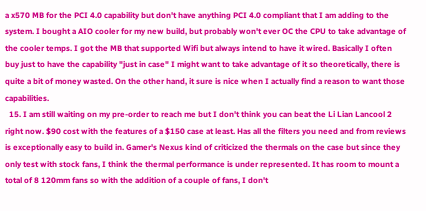a x570 MB for the PCI 4.0 capability but don't have anything PCI 4.0 compliant that I am adding to the system. I bought a AIO cooler for my new build, but probably won't ever OC the CPU to take advantage of the cooler temps. I got the MB that supported Wifi but always intend to have it wired. Basically I often buy just to have the capability "just in case" I might want to take advantage of it so theoretically, there is quite a bit of money wasted. On the other hand, it sure is nice when I actually find a reason to want those capabilities.
  15. I am still waiting on my pre-order to reach me but I don't think you can beat the Li Lian Lancool 2 right now. $90 cost with the features of a $150 case at least. Has all the filters you need and from reviews is exceptionally easy to build in. Gamer's Nexus kind of criticized the thermals on the case but since they only test with stock fans, I think the thermal performance is under represented. It has room to mount a total of 8 120mm fans so with the addition of a couple of fans, I don't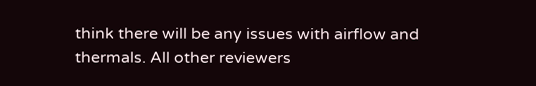think there will be any issues with airflow and thermals. All other reviewers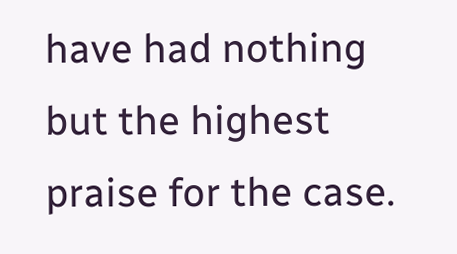have had nothing but the highest praise for the case.